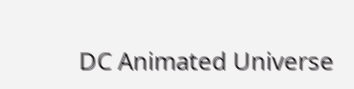DC Animated Universe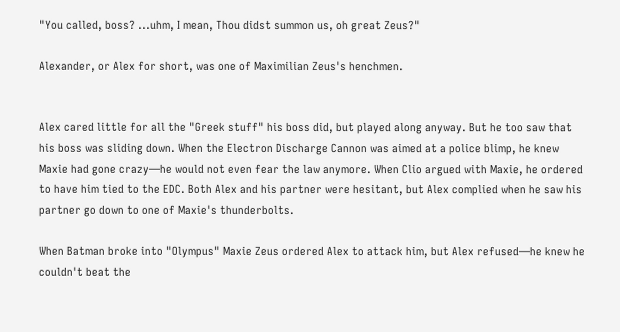"You called, boss? ...uhm, I mean, Thou didst summon us, oh great Zeus?"

Alexander, or Alex for short, was one of Maximilian Zeus's henchmen.


Alex cared little for all the "Greek stuff" his boss did, but played along anyway. But he too saw that his boss was sliding down. When the Electron Discharge Cannon was aimed at a police blimp, he knew Maxie had gone crazy—he would not even fear the law anymore. When Clio argued with Maxie, he ordered to have him tied to the EDC. Both Alex and his partner were hesitant, but Alex complied when he saw his partner go down to one of Maxie's thunderbolts.

When Batman broke into "Olympus" Maxie Zeus ordered Alex to attack him, but Alex refused—he knew he couldn't beat the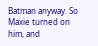Batman anyway. So Maxie turned on him, and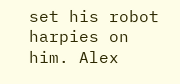set his robot harpies on him. Alex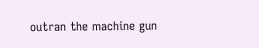outran the machine gun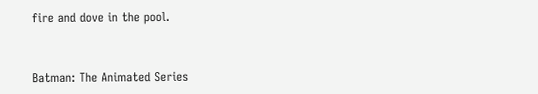fire and dove in the pool.


Batman: The Animated Series